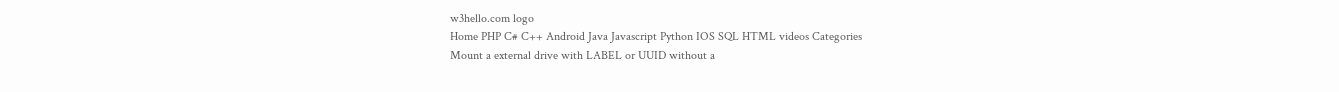w3hello.com logo
Home PHP C# C++ Android Java Javascript Python IOS SQL HTML videos Categories
Mount a external drive with LABEL or UUID without a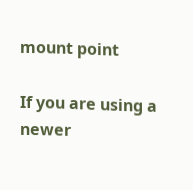mount point

If you are using a newer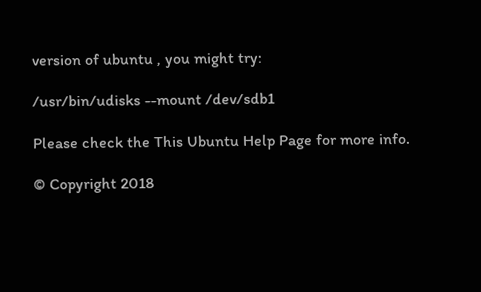version of ubuntu , you might try:

/usr/bin/udisks --mount /dev/sdb1

Please check the This Ubuntu Help Page for more info.

© Copyright 2018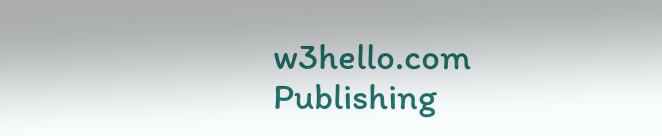w3hello.com Publishing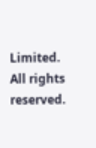Limited. All rights reserved.